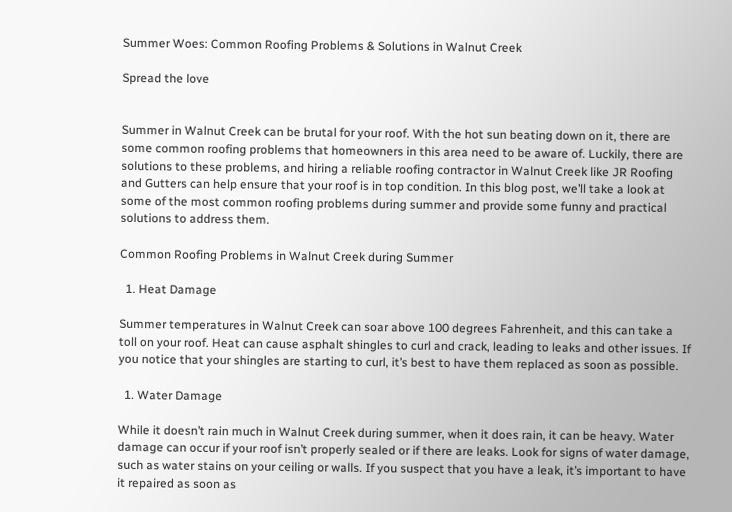Summer Woes: Common Roofing Problems & Solutions in Walnut Creek

Spread the love


Summer in Walnut Creek can be brutal for your roof. With the hot sun beating down on it, there are some common roofing problems that homeowners in this area need to be aware of. Luckily, there are solutions to these problems, and hiring a reliable roofing contractor in Walnut Creek like JR Roofing and Gutters can help ensure that your roof is in top condition. In this blog post, we’ll take a look at some of the most common roofing problems during summer and provide some funny and practical solutions to address them.

Common Roofing Problems in Walnut Creek during Summer

  1. Heat Damage

Summer temperatures in Walnut Creek can soar above 100 degrees Fahrenheit, and this can take a toll on your roof. Heat can cause asphalt shingles to curl and crack, leading to leaks and other issues. If you notice that your shingles are starting to curl, it’s best to have them replaced as soon as possible.

  1. Water Damage

While it doesn’t rain much in Walnut Creek during summer, when it does rain, it can be heavy. Water damage can occur if your roof isn’t properly sealed or if there are leaks. Look for signs of water damage, such as water stains on your ceiling or walls. If you suspect that you have a leak, it’s important to have it repaired as soon as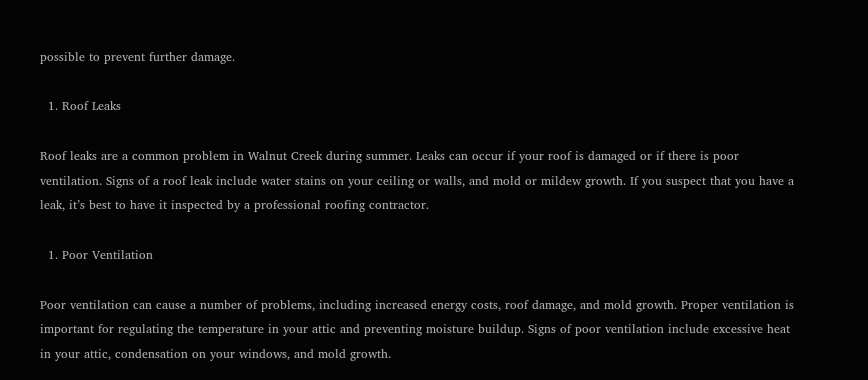possible to prevent further damage.

  1. Roof Leaks

Roof leaks are a common problem in Walnut Creek during summer. Leaks can occur if your roof is damaged or if there is poor ventilation. Signs of a roof leak include water stains on your ceiling or walls, and mold or mildew growth. If you suspect that you have a leak, it’s best to have it inspected by a professional roofing contractor.

  1. Poor Ventilation

Poor ventilation can cause a number of problems, including increased energy costs, roof damage, and mold growth. Proper ventilation is important for regulating the temperature in your attic and preventing moisture buildup. Signs of poor ventilation include excessive heat in your attic, condensation on your windows, and mold growth.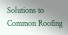Solutions to Common Roofing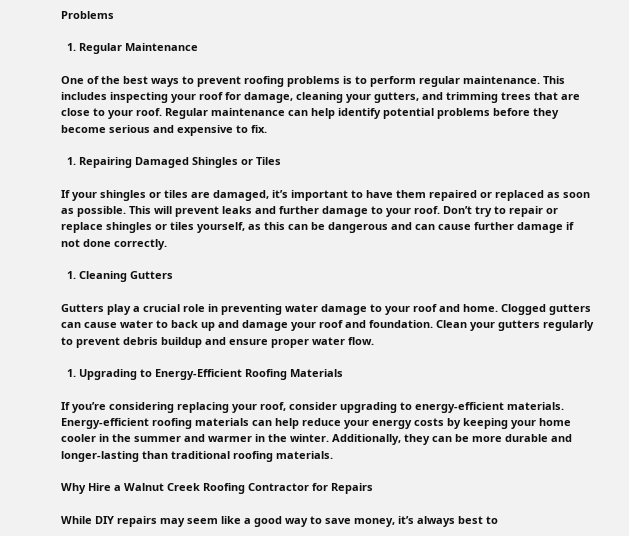Problems

  1. Regular Maintenance

One of the best ways to prevent roofing problems is to perform regular maintenance. This includes inspecting your roof for damage, cleaning your gutters, and trimming trees that are close to your roof. Regular maintenance can help identify potential problems before they become serious and expensive to fix.

  1. Repairing Damaged Shingles or Tiles

If your shingles or tiles are damaged, it’s important to have them repaired or replaced as soon as possible. This will prevent leaks and further damage to your roof. Don’t try to repair or replace shingles or tiles yourself, as this can be dangerous and can cause further damage if not done correctly.

  1. Cleaning Gutters

Gutters play a crucial role in preventing water damage to your roof and home. Clogged gutters can cause water to back up and damage your roof and foundation. Clean your gutters regularly to prevent debris buildup and ensure proper water flow.

  1. Upgrading to Energy-Efficient Roofing Materials

If you’re considering replacing your roof, consider upgrading to energy-efficient materials. Energy-efficient roofing materials can help reduce your energy costs by keeping your home cooler in the summer and warmer in the winter. Additionally, they can be more durable and longer-lasting than traditional roofing materials.

Why Hire a Walnut Creek Roofing Contractor for Repairs

While DIY repairs may seem like a good way to save money, it’s always best to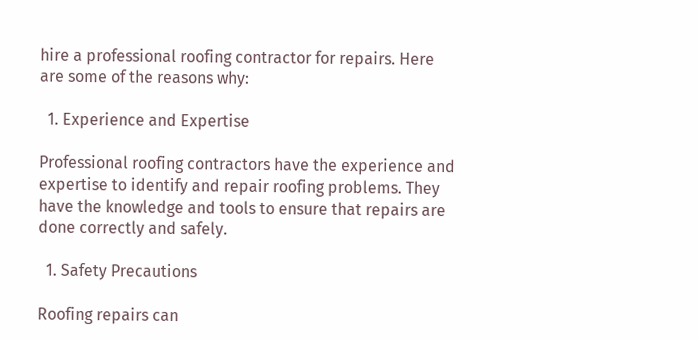hire a professional roofing contractor for repairs. Here are some of the reasons why:

  1. Experience and Expertise

Professional roofing contractors have the experience and expertise to identify and repair roofing problems. They have the knowledge and tools to ensure that repairs are done correctly and safely.

  1. Safety Precautions

Roofing repairs can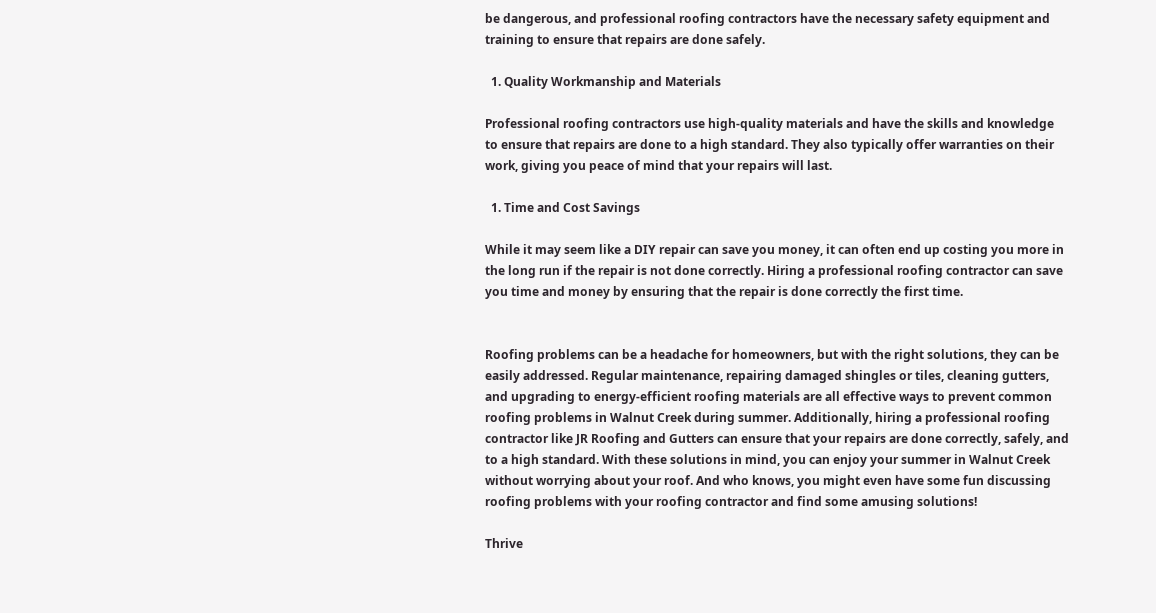be dangerous, and professional roofing contractors have the necessary safety equipment and training to ensure that repairs are done safely.

  1. Quality Workmanship and Materials

Professional roofing contractors use high-quality materials and have the skills and knowledge to ensure that repairs are done to a high standard. They also typically offer warranties on their work, giving you peace of mind that your repairs will last.

  1. Time and Cost Savings

While it may seem like a DIY repair can save you money, it can often end up costing you more in the long run if the repair is not done correctly. Hiring a professional roofing contractor can save you time and money by ensuring that the repair is done correctly the first time.


Roofing problems can be a headache for homeowners, but with the right solutions, they can be easily addressed. Regular maintenance, repairing damaged shingles or tiles, cleaning gutters, and upgrading to energy-efficient roofing materials are all effective ways to prevent common roofing problems in Walnut Creek during summer. Additionally, hiring a professional roofing contractor like JR Roofing and Gutters can ensure that your repairs are done correctly, safely, and to a high standard. With these solutions in mind, you can enjoy your summer in Walnut Creek without worrying about your roof. And who knows, you might even have some fun discussing roofing problems with your roofing contractor and find some amusing solutions!

Thrive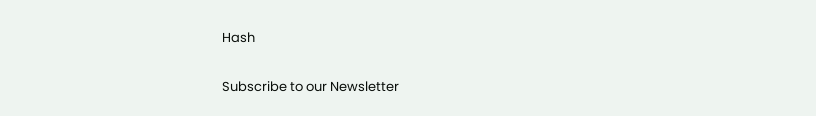Hash

Subscribe to our Newsletter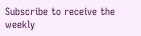Subscribe to receive the weekly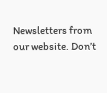Newsletters from our website. Don’t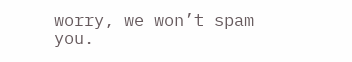worry, we won’t spam you.